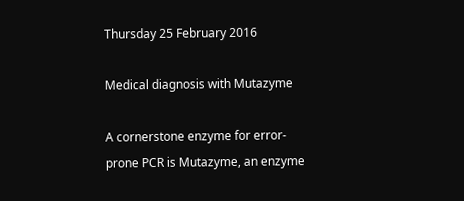Thursday 25 February 2016

Medical diagnosis with Mutazyme

A cornerstone enzyme for error-prone PCR is Mutazyme, an enzyme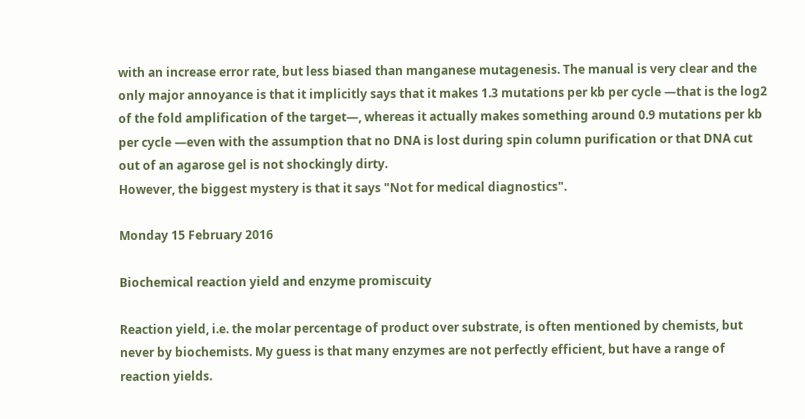with an increase error rate, but less biased than manganese mutagenesis. The manual is very clear and the only major annoyance is that it implicitly says that it makes 1.3 mutations per kb per cycle —that is the log2 of the fold amplification of the target—, whereas it actually makes something around 0.9 mutations per kb per cycle —even with the assumption that no DNA is lost during spin column purification or that DNA cut out of an agarose gel is not shockingly dirty.
However, the biggest mystery is that it says "Not for medical diagnostics".

Monday 15 February 2016

Biochemical reaction yield and enzyme promiscuity

Reaction yield, i.e. the molar percentage of product over substrate, is often mentioned by chemists, but never by biochemists. My guess is that many enzymes are not perfectly efficient, but have a range of reaction yields.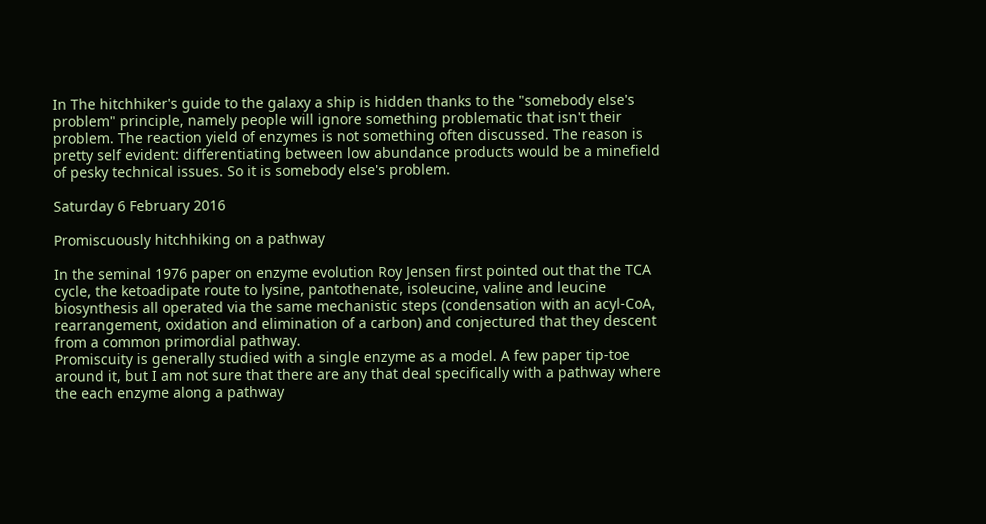In The hitchhiker's guide to the galaxy a ship is hidden thanks to the "somebody else's problem" principle, namely people will ignore something problematic that isn't their problem. The reaction yield of enzymes is not something often discussed. The reason is pretty self evident: differentiating between low abundance products would be a minefield of pesky technical issues. So it is somebody else's problem.

Saturday 6 February 2016

Promiscuously hitchhiking on a pathway

In the seminal 1976 paper on enzyme evolution Roy Jensen first pointed out that the TCA cycle, the ketoadipate route to lysine, pantothenate, isoleucine, valine and leucine biosynthesis all operated via the same mechanistic steps (condensation with an acyl-CoA, rearrangement, oxidation and elimination of a carbon) and conjectured that they descent from a common primordial pathway.
Promiscuity is generally studied with a single enzyme as a model. A few paper tip-toe around it, but I am not sure that there are any that deal specifically with a pathway where the each enzyme along a pathway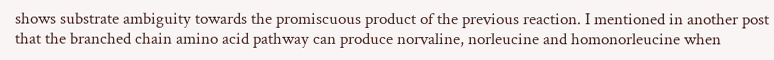shows substrate ambiguity towards the promiscuous product of the previous reaction. I mentioned in another post that the branched chain amino acid pathway can produce norvaline, norleucine and homonorleucine when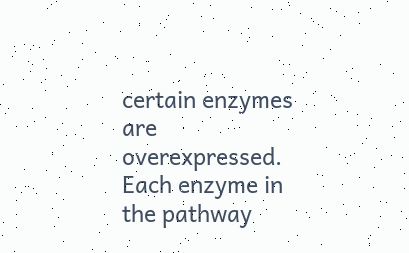certain enzymes are overexpressed. Each enzyme in the pathway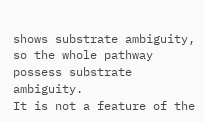shows substrate ambiguity, so the whole pathway possess substrate ambiguity.
It is not a feature of the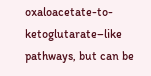oxaloacetate-to-ketoglutarate–like pathways, but can be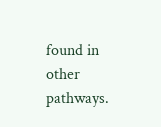found in other pathways.